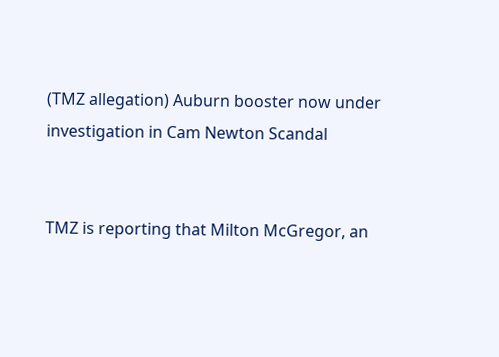(TMZ allegation) Auburn booster now under investigation in Cam Newton Scandal


TMZ is reporting that Milton McGregor, an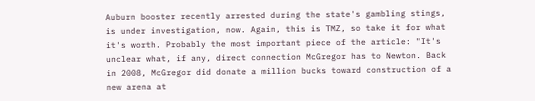Auburn booster recently arrested during the state's gambling stings, is under investigation, now. Again, this is TMZ, so take it for what it's worth. Probably the most important piece of the article: "It's unclear what, if any, direct connection McGregor has to Newton. Back in 2008, McGregor did donate a million bucks toward construction of a new arena at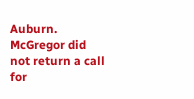Auburn. McGregor did not return a call for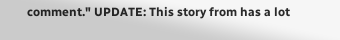comment." UPDATE: This story from has a lot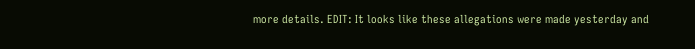more details. EDIT: It looks like these allegations were made yesterday and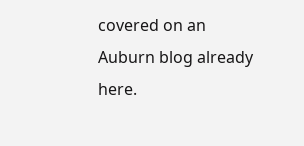covered on an Auburn blog already here.